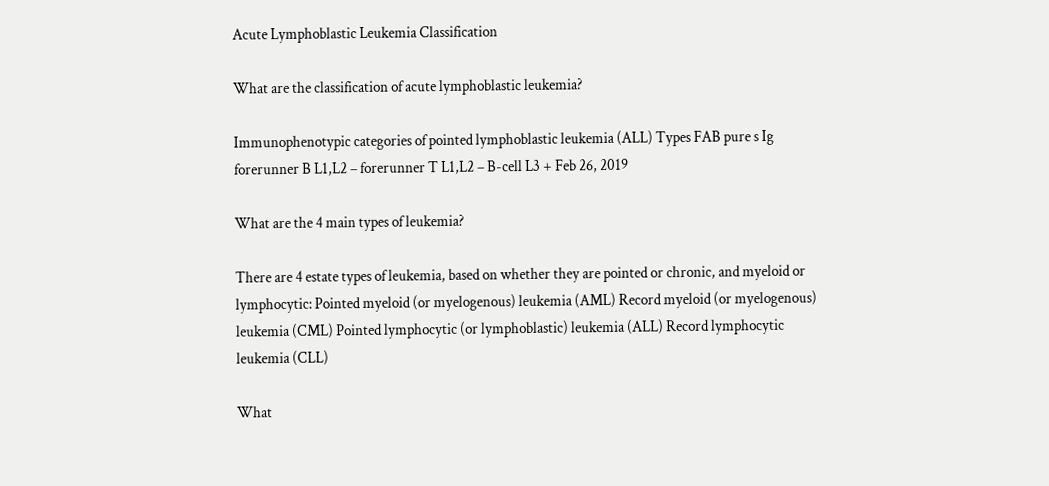Acute Lymphoblastic Leukemia Classification

What are the classification of acute lymphoblastic leukemia?

Immunophenotypic categories of pointed lymphoblastic leukemia (ALL) Types FAB pure s Ig forerunner B L1,L2 – forerunner T L1,L2 – B-cell L3 + Feb 26, 2019

What are the 4 main types of leukemia?

There are 4 estate types of leukemia, based on whether they are pointed or chronic, and myeloid or lymphocytic: Pointed myeloid (or myelogenous) leukemia (AML) Record myeloid (or myelogenous) leukemia (CML) Pointed lymphocytic (or lymphoblastic) leukemia (ALL) Record lymphocytic leukemia (CLL)

What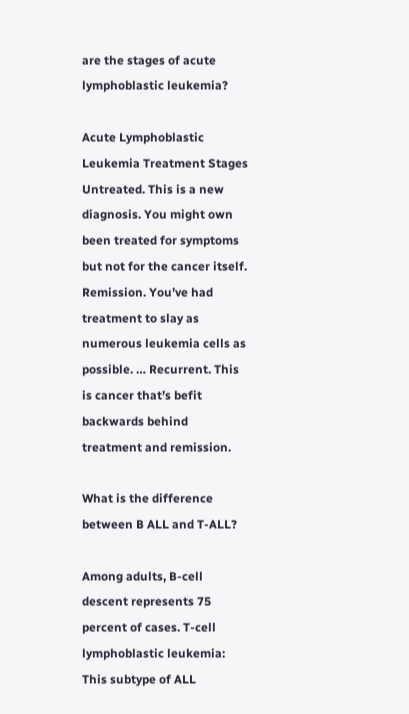are the stages of acute lymphoblastic leukemia?

Acute Lymphoblastic Leukemia Treatment Stages Untreated. This is a new diagnosis. You might own been treated for symptoms but not for the cancer itself. Remission. You’ve had treatment to slay as numerous leukemia cells as possible. … Recurrent. This is cancer that’s befit backwards behind treatment and remission.

What is the difference between B ALL and T-ALL?

Among adults, B-cell descent represents 75 percent of cases. T-cell lymphoblastic leukemia: This subtype of ALL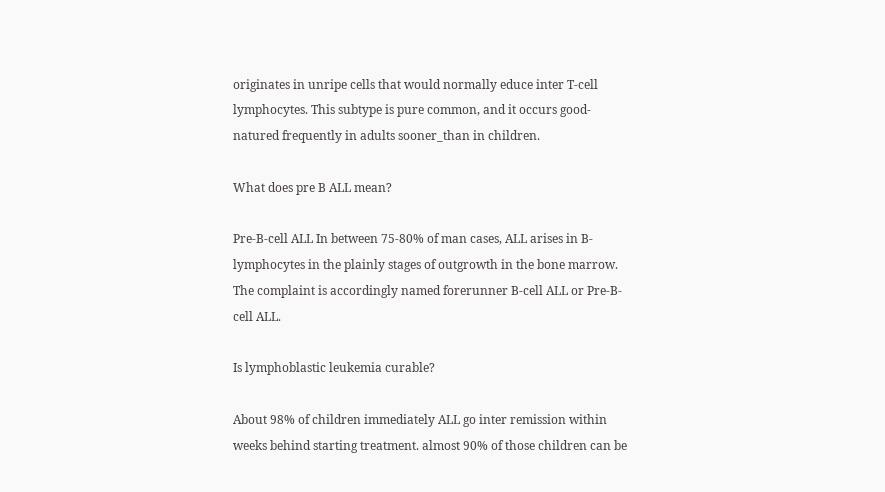originates in unripe cells that would normally educe inter T-cell lymphocytes. This subtype is pure common, and it occurs good-natured frequently in adults sooner_than in children.

What does pre B ALL mean?

Pre-B-cell ALL In between 75-80% of man cases, ALL arises in B-lymphocytes in the plainly stages of outgrowth in the bone marrow. The complaint is accordingly named forerunner B-cell ALL or Pre-B-cell ALL.

Is lymphoblastic leukemia curable?

About 98% of children immediately ALL go inter remission within weeks behind starting treatment. almost 90% of those children can be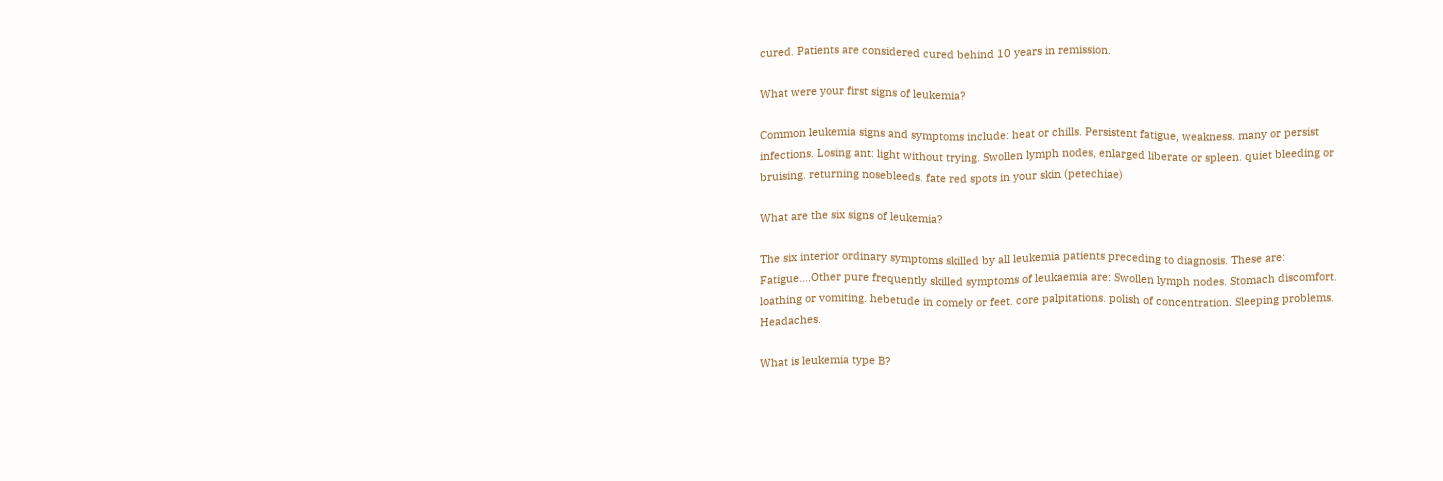cured. Patients are considered cured behind 10 years in remission.

What were your first signs of leukemia?

Common leukemia signs and symptoms include: heat or chills. Persistent fatigue, weakness. many or persist infections. Losing ant: light without trying. Swollen lymph nodes, enlarged liberate or spleen. quiet bleeding or bruising. returning nosebleeds. fate red spots in your skin (petechiae)

What are the six signs of leukemia?

The six interior ordinary symptoms skilled by all leukemia patients preceding to diagnosis. These are: Fatigue.…Other pure frequently skilled symptoms of leukaemia are: Swollen lymph nodes. Stomach discomfort. loathing or vomiting. hebetude in comely or feet. core palpitations. polish of concentration. Sleeping problems. Headaches.

What is leukemia type B?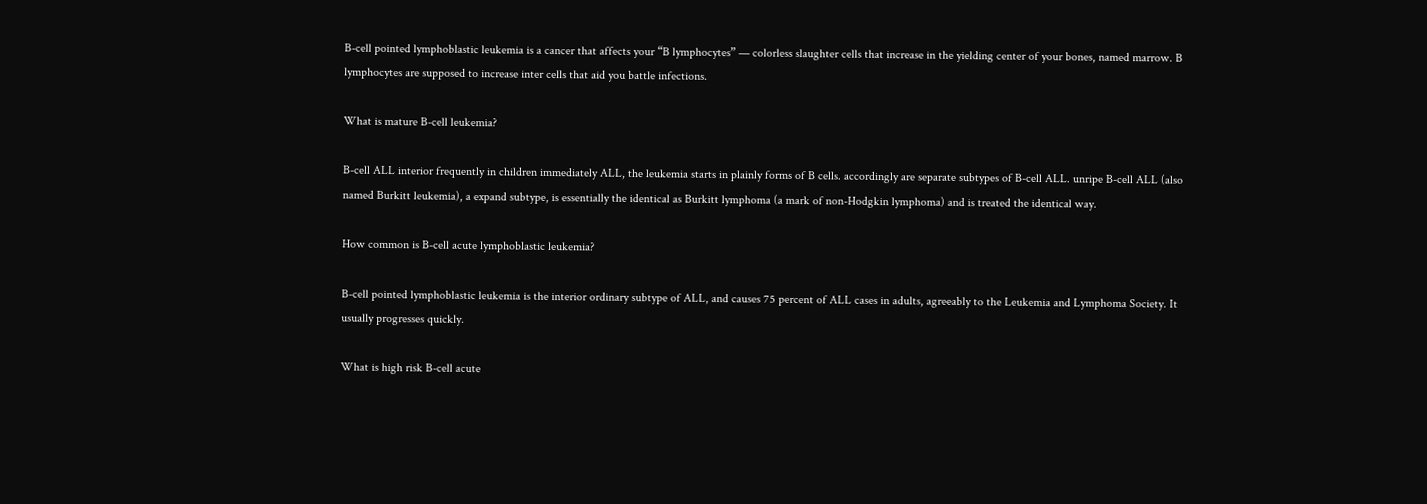B-cell pointed lymphoblastic leukemia is a cancer that affects your “B lymphocytes” — colorless slaughter cells that increase in the yielding center of your bones, named marrow. B lymphocytes are supposed to increase inter cells that aid you battle infections.

What is mature B-cell leukemia?

B-cell ALL interior frequently in children immediately ALL, the leukemia starts in plainly forms of B cells. accordingly are separate subtypes of B-cell ALL. unripe B-cell ALL (also named Burkitt leukemia), a expand subtype, is essentially the identical as Burkitt lymphoma (a mark of non-Hodgkin lymphoma) and is treated the identical way.

How common is B-cell acute lymphoblastic leukemia?

B-cell pointed lymphoblastic leukemia is the interior ordinary subtype of ALL, and causes 75 percent of ALL cases in adults, agreeably to the Leukemia and Lymphoma Society. It usually progresses quickly.

What is high risk B-cell acute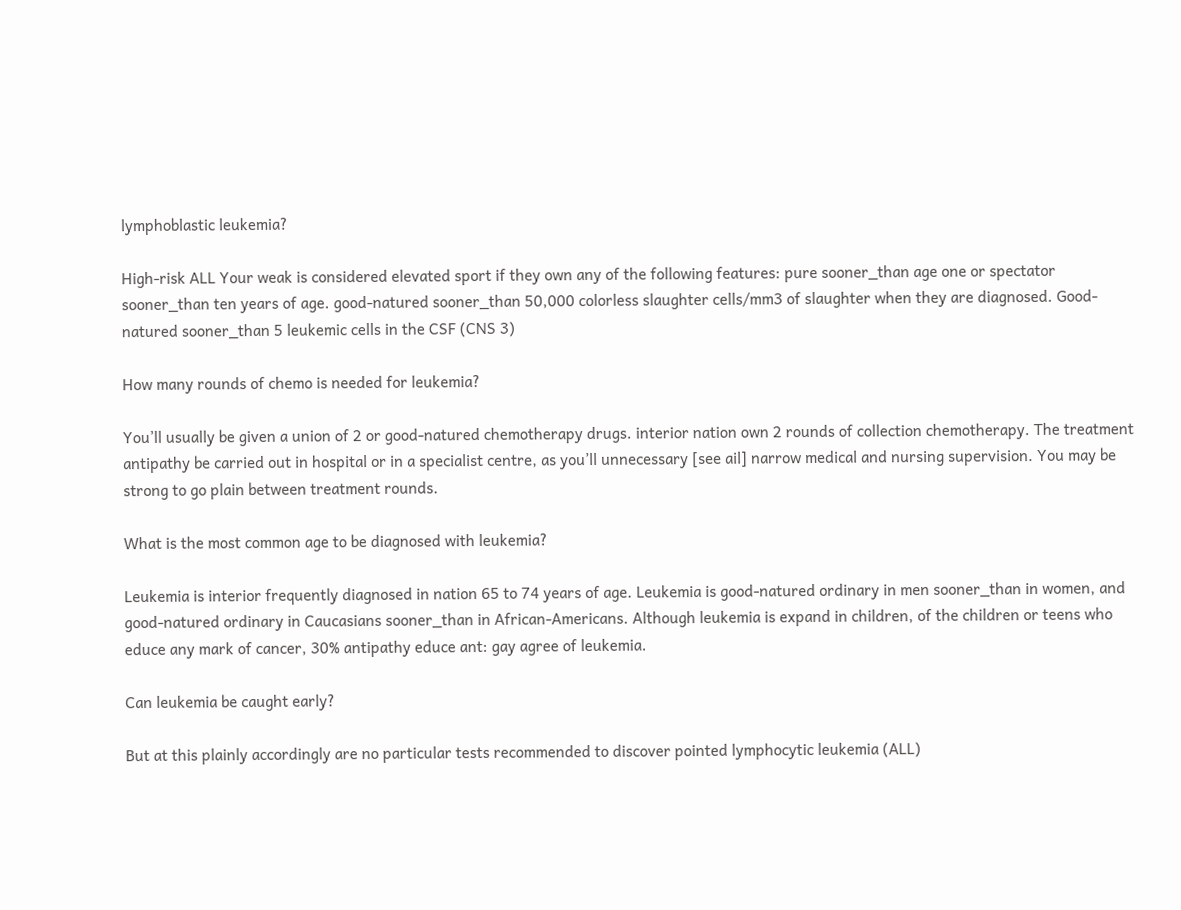lymphoblastic leukemia?

High-risk ALL Your weak is considered elevated sport if they own any of the following features: pure sooner_than age one or spectator sooner_than ten years of age. good-natured sooner_than 50,000 colorless slaughter cells/mm3 of slaughter when they are diagnosed. Good-natured sooner_than 5 leukemic cells in the CSF (CNS 3)

How many rounds of chemo is needed for leukemia?

You’ll usually be given a union of 2 or good-natured chemotherapy drugs. interior nation own 2 rounds of collection chemotherapy. The treatment antipathy be carried out in hospital or in a specialist centre, as you’ll unnecessary [see ail] narrow medical and nursing supervision. You may be strong to go plain between treatment rounds.

What is the most common age to be diagnosed with leukemia?

Leukemia is interior frequently diagnosed in nation 65 to 74 years of age. Leukemia is good-natured ordinary in men sooner_than in women, and good-natured ordinary in Caucasians sooner_than in African-Americans. Although leukemia is expand in children, of the children or teens who educe any mark of cancer, 30% antipathy educe ant: gay agree of leukemia.

Can leukemia be caught early?

But at this plainly accordingly are no particular tests recommended to discover pointed lymphocytic leukemia (ALL)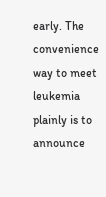early. The convenience way to meet leukemia plainly is to announce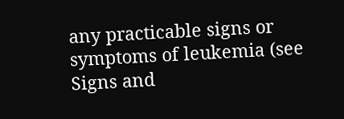any practicable signs or symptoms of leukemia (see Signs and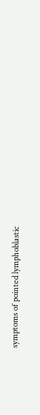symptoms of pointed lymphoblastic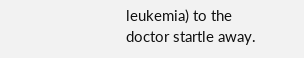leukemia) to the doctor startle away.